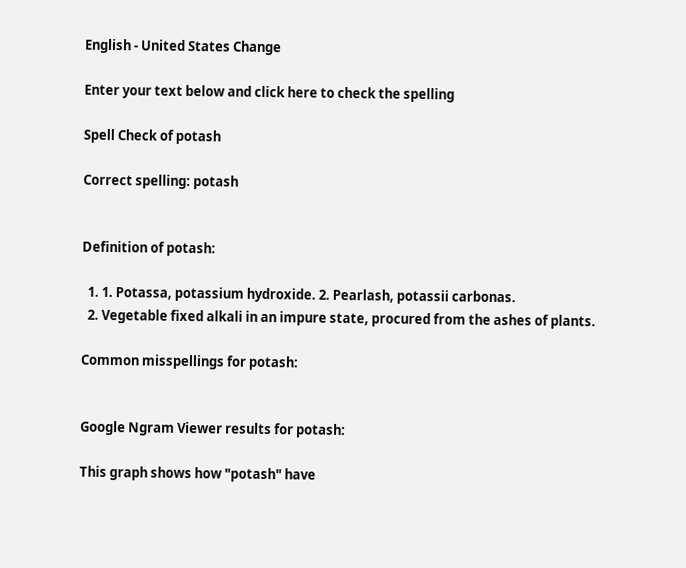English - United States Change

Enter your text below and click here to check the spelling

Spell Check of potash

Correct spelling: potash


Definition of potash:

  1. 1. Potassa, potassium hydroxide. 2. Pearlash, potassii carbonas.
  2. Vegetable fixed alkali in an impure state, procured from the ashes of plants.

Common misspellings for potash:


Google Ngram Viewer results for potash:

This graph shows how "potash" have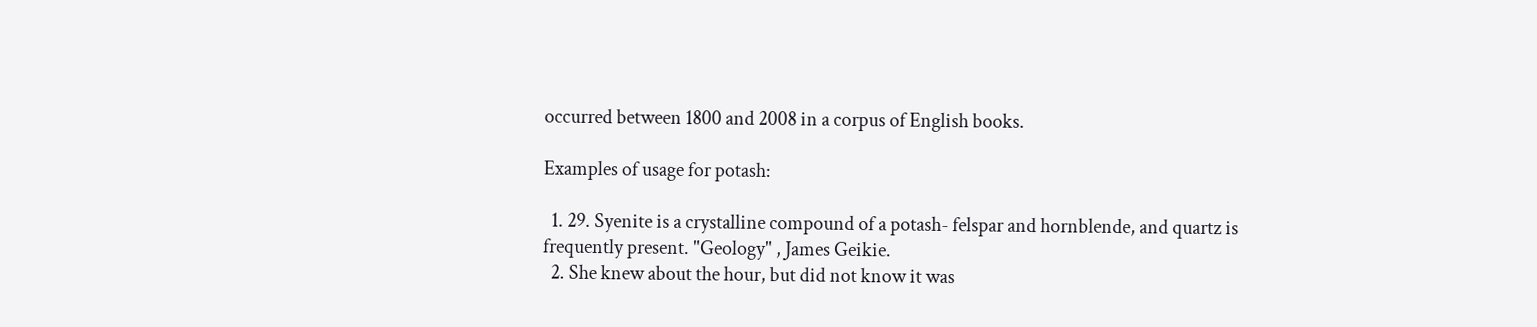occurred between 1800 and 2008 in a corpus of English books.

Examples of usage for potash:

  1. 29. Syenite is a crystalline compound of a potash- felspar and hornblende, and quartz is frequently present. "Geology" , James Geikie.
  2. She knew about the hour, but did not know it was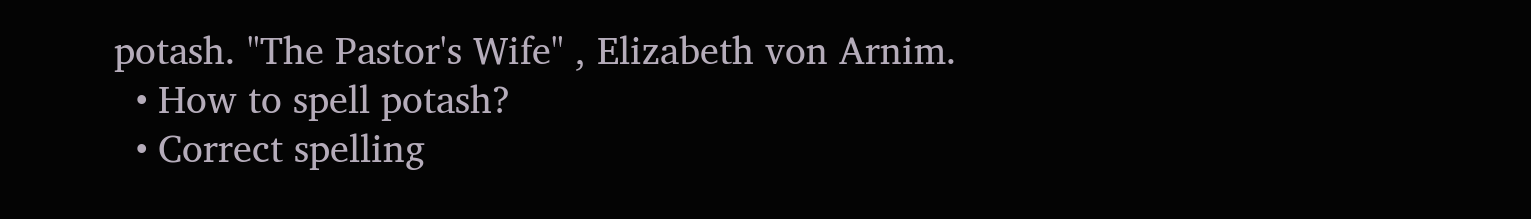potash. "The Pastor's Wife" , Elizabeth von Arnim.
  • How to spell potash?
  • Correct spelling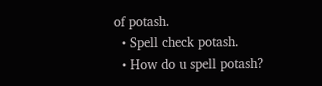of potash.
  • Spell check potash.
  • How do u spell potash?